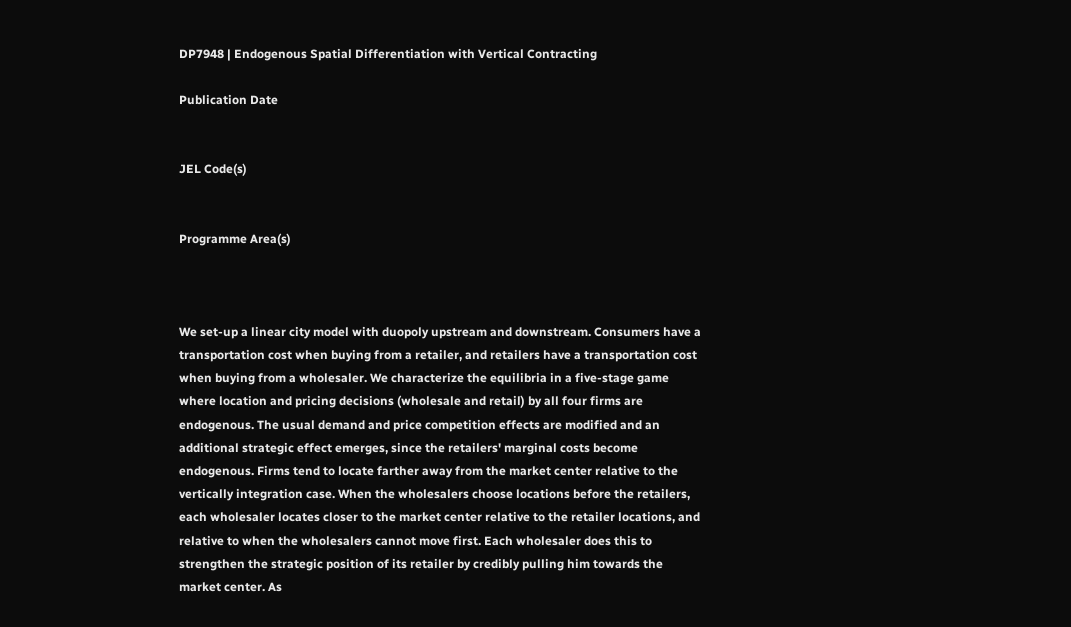DP7948 | Endogenous Spatial Differentiation with Vertical Contracting

Publication Date


JEL Code(s)


Programme Area(s)



We set-up a linear city model with duopoly upstream and downstream. Consumers have a transportation cost when buying from a retailer, and retailers have a transportation cost when buying from a wholesaler. We characterize the equilibria in a five-stage game where location and pricing decisions (wholesale and retail) by all four firms are endogenous. The usual demand and price competition effects are modified and an additional strategic effect emerges, since the retailers' marginal costs become endogenous. Firms tend to locate farther away from the market center relative to the vertically integration case. When the wholesalers choose locations before the retailers, each wholesaler locates closer to the market center relative to the retailer locations, and relative to when the wholesalers cannot move first. Each wholesaler does this to strengthen the strategic position of its retailer by credibly pulling him towards the market center. As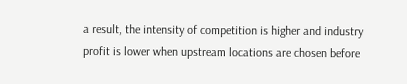a result, the intensity of competition is higher and industry profit is lower when upstream locations are chosen before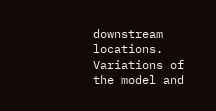downstream locations. Variations of the model and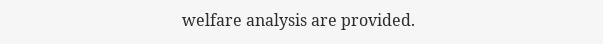welfare analysis are provided.